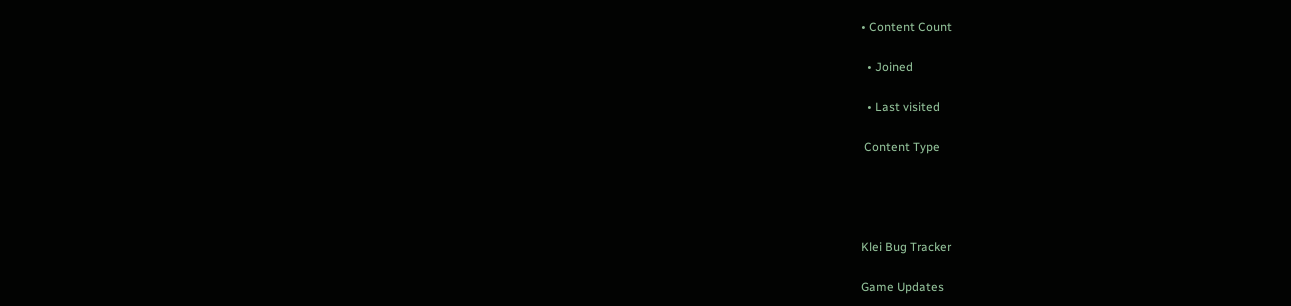• Content Count

  • Joined

  • Last visited

 Content Type




Klei Bug Tracker

Game Updates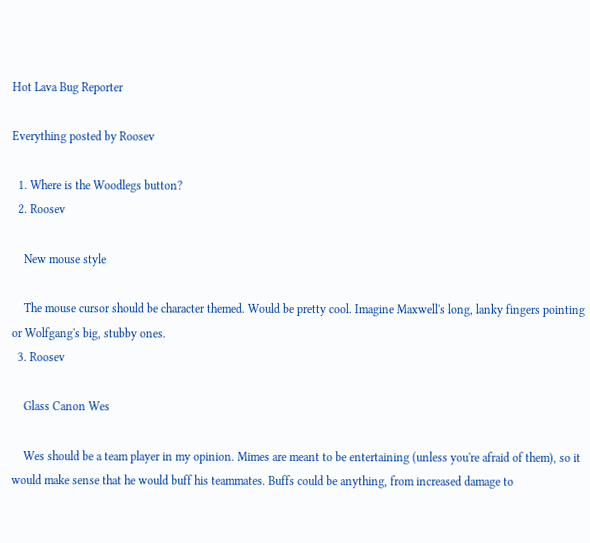Hot Lava Bug Reporter

Everything posted by Roosev

  1. Where is the Woodlegs button?
  2. Roosev

    New mouse style

    The mouse cursor should be character themed. Would be pretty cool. Imagine Maxwell's long, lanky fingers pointing or Wolfgang's big, stubby ones.
  3. Roosev

    Glass Canon Wes

    Wes should be a team player in my opinion. Mimes are meant to be entertaining (unless you're afraid of them), so it would make sense that he would buff his teammates. Buffs could be anything, from increased damage to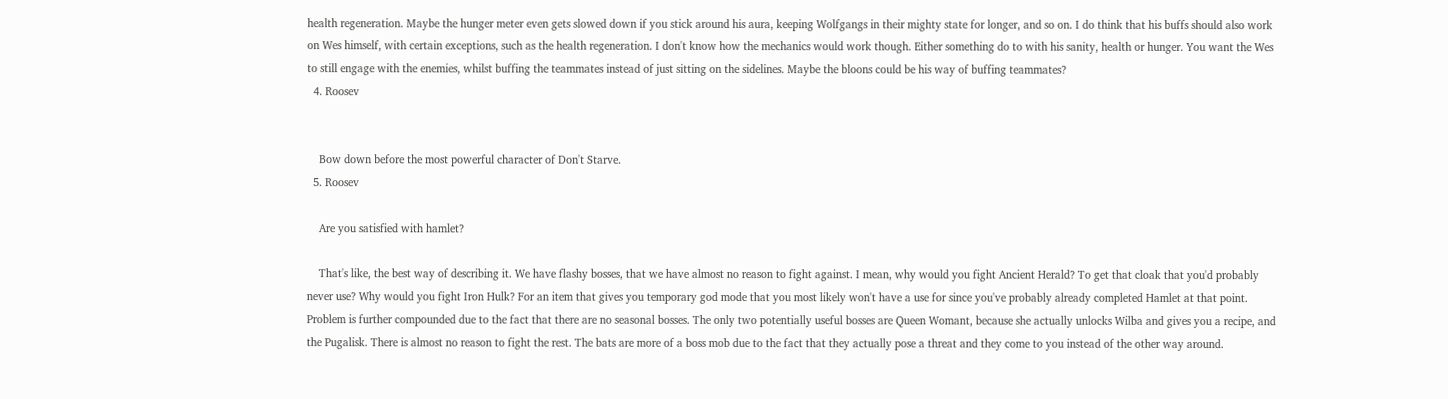health regeneration. Maybe the hunger meter even gets slowed down if you stick around his aura, keeping Wolfgangs in their mighty state for longer, and so on. I do think that his buffs should also work on Wes himself, with certain exceptions, such as the health regeneration. I don't know how the mechanics would work though. Either something do to with his sanity, health or hunger. You want the Wes to still engage with the enemies, whilst buffing the teammates instead of just sitting on the sidelines. Maybe the bloons could be his way of buffing teammates?
  4. Roosev


    Bow down before the most powerful character of Don't Starve.
  5. Roosev

    Are you satisfied with hamlet?

    That's like, the best way of describing it. We have flashy bosses, that we have almost no reason to fight against. I mean, why would you fight Ancient Herald? To get that cloak that you'd probably never use? Why would you fight Iron Hulk? For an item that gives you temporary god mode that you most likely won't have a use for since you've probably already completed Hamlet at that point. Problem is further compounded due to the fact that there are no seasonal bosses. The only two potentially useful bosses are Queen Womant, because she actually unlocks Wilba and gives you a recipe, and the Pugalisk. There is almost no reason to fight the rest. The bats are more of a boss mob due to the fact that they actually pose a threat and they come to you instead of the other way around.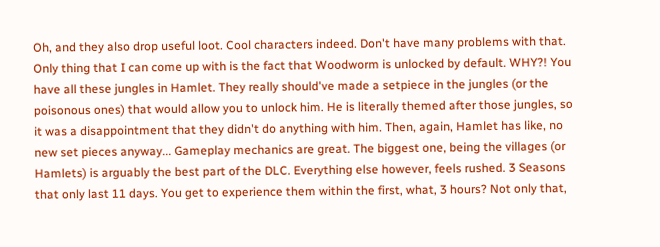Oh, and they also drop useful loot. Cool characters indeed. Don't have many problems with that. Only thing that I can come up with is the fact that Woodworm is unlocked by default. WHY?! You have all these jungles in Hamlet. They really should've made a setpiece in the jungles (or the poisonous ones) that would allow you to unlock him. He is literally themed after those jungles, so it was a disappointment that they didn't do anything with him. Then, again, Hamlet has like, no new set pieces anyway... Gameplay mechanics are great. The biggest one, being the villages (or Hamlets) is arguably the best part of the DLC. Everything else however, feels rushed. 3 Seasons that only last 11 days. You get to experience them within the first, what, 3 hours? Not only that,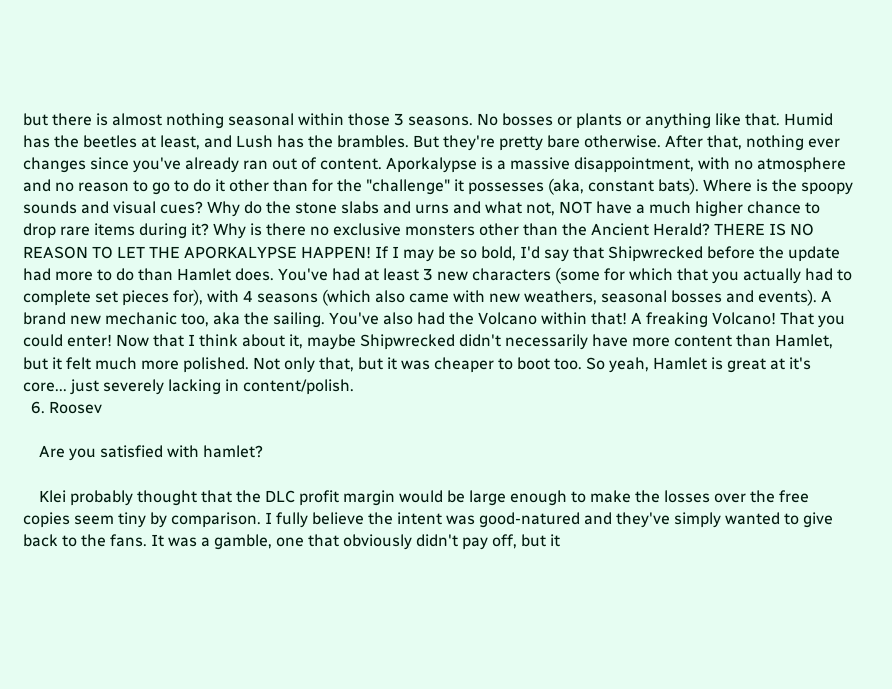but there is almost nothing seasonal within those 3 seasons. No bosses or plants or anything like that. Humid has the beetles at least, and Lush has the brambles. But they're pretty bare otherwise. After that, nothing ever changes since you've already ran out of content. Aporkalypse is a massive disappointment, with no atmosphere and no reason to go to do it other than for the "challenge" it possesses (aka, constant bats). Where is the spoopy sounds and visual cues? Why do the stone slabs and urns and what not, NOT have a much higher chance to drop rare items during it? Why is there no exclusive monsters other than the Ancient Herald? THERE IS NO REASON TO LET THE APORKALYPSE HAPPEN! If I may be so bold, I'd say that Shipwrecked before the update had more to do than Hamlet does. You've had at least 3 new characters (some for which that you actually had to complete set pieces for), with 4 seasons (which also came with new weathers, seasonal bosses and events). A brand new mechanic too, aka the sailing. You've also had the Volcano within that! A freaking Volcano! That you could enter! Now that I think about it, maybe Shipwrecked didn't necessarily have more content than Hamlet, but it felt much more polished. Not only that, but it was cheaper to boot too. So yeah, Hamlet is great at it's core... just severely lacking in content/polish.
  6. Roosev

    Are you satisfied with hamlet?

    Klei probably thought that the DLC profit margin would be large enough to make the losses over the free copies seem tiny by comparison. I fully believe the intent was good-natured and they've simply wanted to give back to the fans. It was a gamble, one that obviously didn't pay off, but it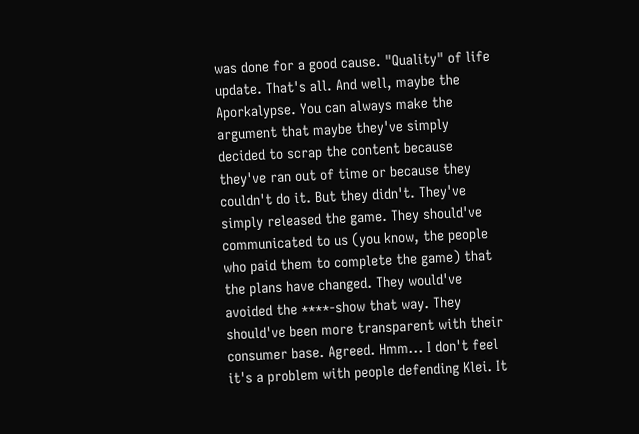was done for a good cause. "Quality" of life update. That's all. And well, maybe the Aporkalypse. You can always make the argument that maybe they've simply decided to scrap the content because they've ran out of time or because they couldn't do it. But they didn't. They've simply released the game. They should've communicated to us (you know, the people who paid them to complete the game) that the plans have changed. They would've avoided the ****-show that way. They should've been more transparent with their consumer base. Agreed. Hmm... I don't feel it's a problem with people defending Klei. It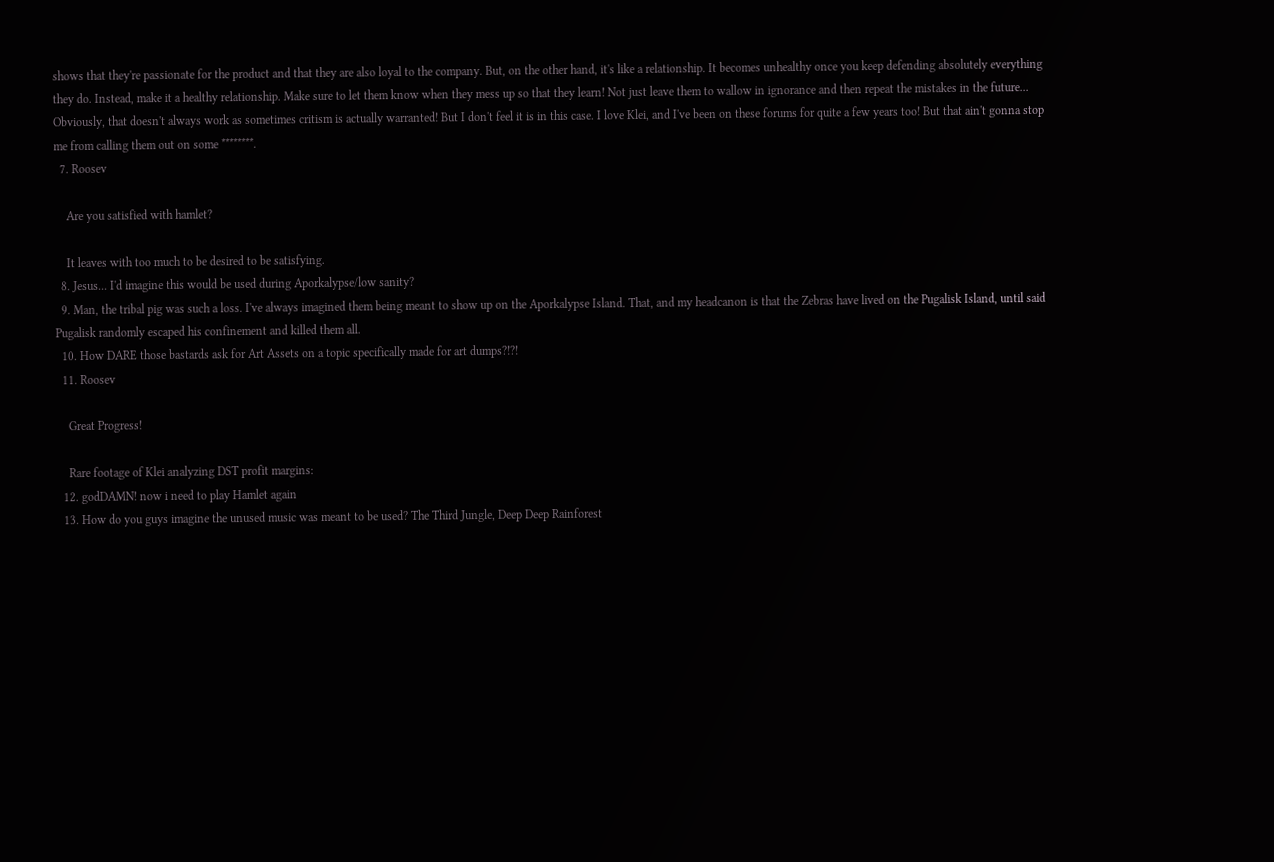shows that they're passionate for the product and that they are also loyal to the company. But, on the other hand, it's like a relationship. It becomes unhealthy once you keep defending absolutely everything they do. Instead, make it a healthy relationship. Make sure to let them know when they mess up so that they learn! Not just leave them to wallow in ignorance and then repeat the mistakes in the future... Obviously, that doesn't always work as sometimes critism is actually warranted! But I don't feel it is in this case. I love Klei, and I've been on these forums for quite a few years too! But that ain't gonna stop me from calling them out on some ********.
  7. Roosev

    Are you satisfied with hamlet?

    It leaves with too much to be desired to be satisfying.
  8. Jesus... I'd imagine this would be used during Aporkalypse/low sanity?
  9. Man, the tribal pig was such a loss. I've always imagined them being meant to show up on the Aporkalypse Island. That, and my headcanon is that the Zebras have lived on the Pugalisk Island, until said Pugalisk randomly escaped his confinement and killed them all.
  10. How DARE those bastards ask for Art Assets on a topic specifically made for art dumps?!?!
  11. Roosev

    Great Progress!

    Rare footage of Klei analyzing DST profit margins:
  12. godDAMN! now i need to play Hamlet again
  13. How do you guys imagine the unused music was meant to be used? The Third Jungle, Deep Deep Rainforest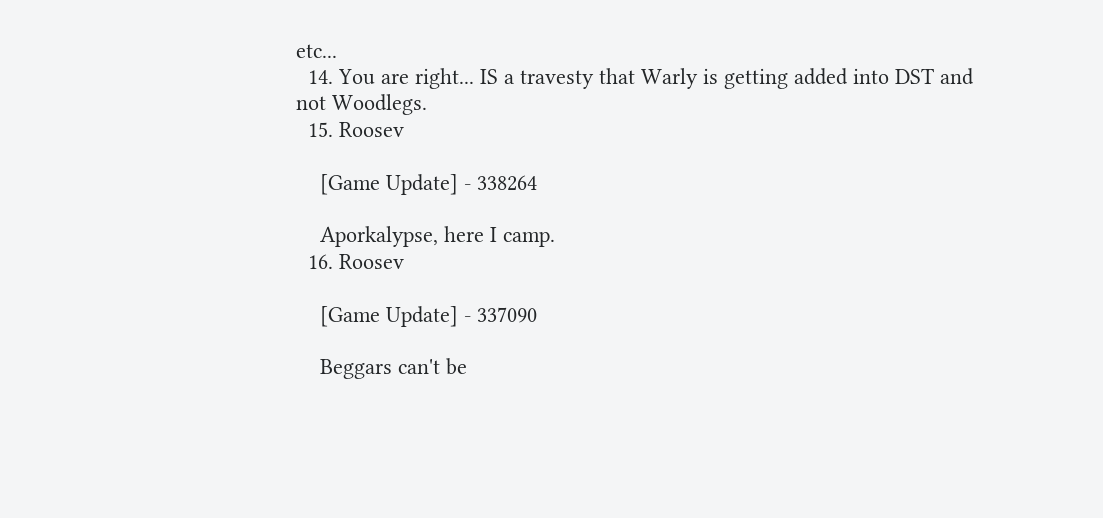etc...
  14. You are right... IS a travesty that Warly is getting added into DST and not Woodlegs.
  15. Roosev

    [Game Update] - 338264

    Aporkalypse, here I camp.
  16. Roosev

    [Game Update] - 337090

    Beggars can't be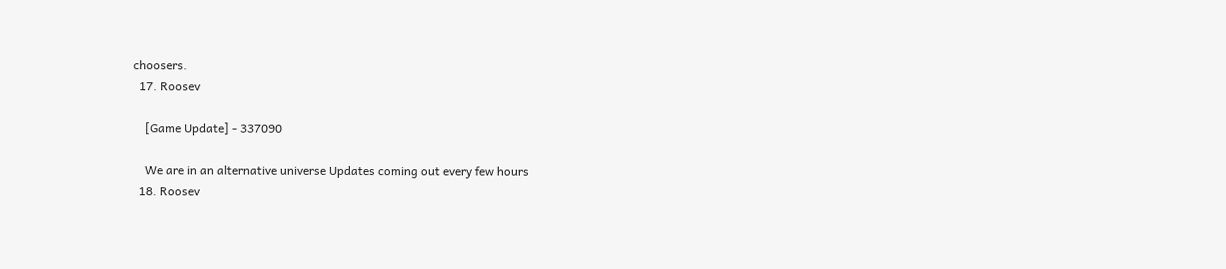choosers.
  17. Roosev

    [Game Update] - 337090

    We are in an alternative universe Updates coming out every few hours
  18. Roosev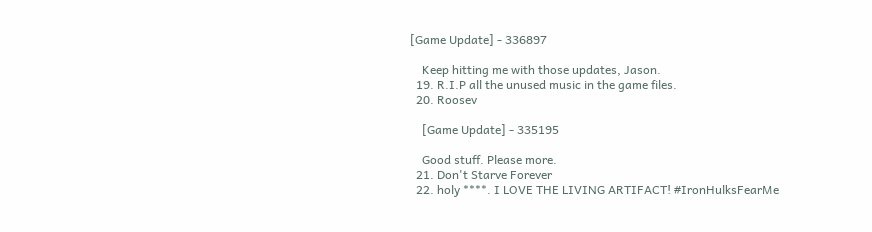[Game Update] - 336897

    Keep hitting me with those updates, Jason.
  19. R.I.P all the unused music in the game files.
  20. Roosev

    [Game Update] - 335195

    Good stuff. Please more.
  21. Don't Starve Forever
  22. holy ****. I LOVE THE LIVING ARTIFACT! #IronHulksFearMe